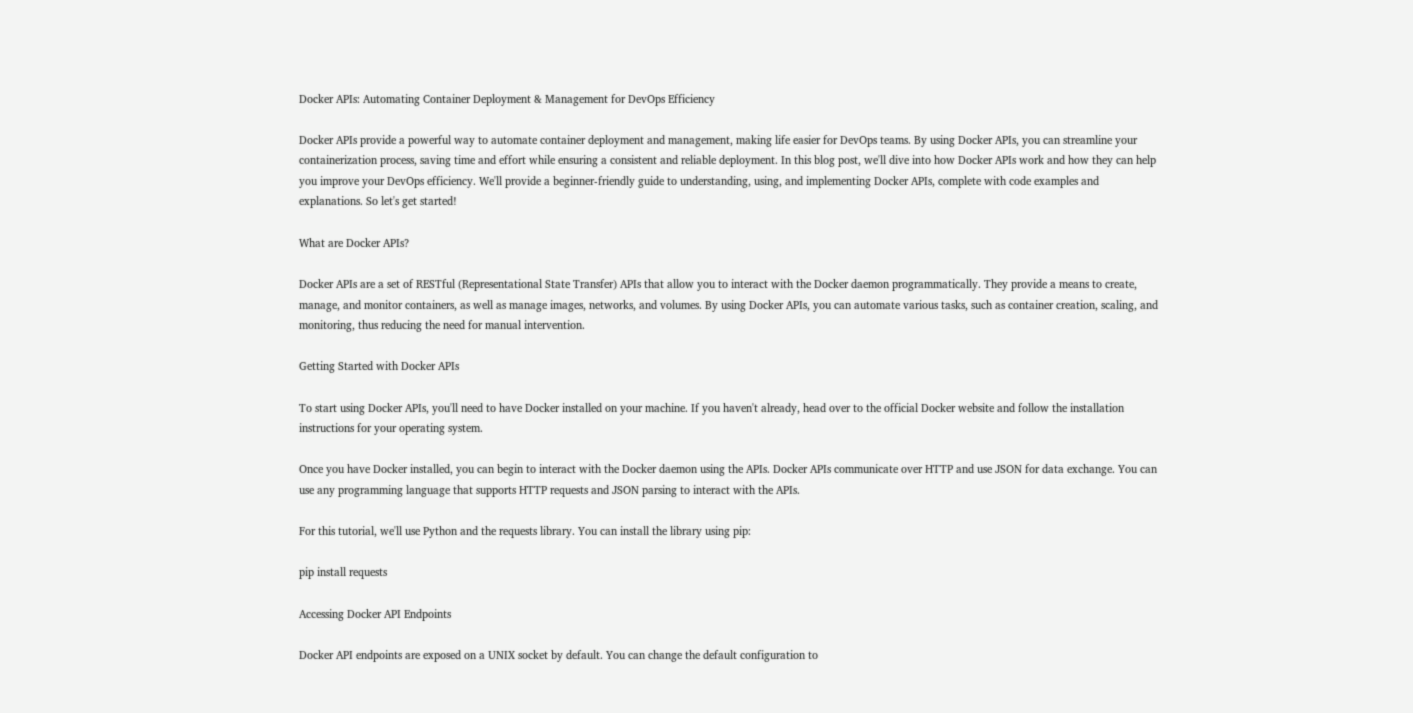Docker APIs: Automating Container Deployment & Management for DevOps Efficiency

Docker APIs provide a powerful way to automate container deployment and management, making life easier for DevOps teams. By using Docker APIs, you can streamline your containerization process, saving time and effort while ensuring a consistent and reliable deployment. In this blog post, we'll dive into how Docker APIs work and how they can help you improve your DevOps efficiency. We'll provide a beginner-friendly guide to understanding, using, and implementing Docker APIs, complete with code examples and explanations. So let's get started!

What are Docker APIs?

Docker APIs are a set of RESTful (Representational State Transfer) APIs that allow you to interact with the Docker daemon programmatically. They provide a means to create, manage, and monitor containers, as well as manage images, networks, and volumes. By using Docker APIs, you can automate various tasks, such as container creation, scaling, and monitoring, thus reducing the need for manual intervention.

Getting Started with Docker APIs

To start using Docker APIs, you'll need to have Docker installed on your machine. If you haven't already, head over to the official Docker website and follow the installation instructions for your operating system.

Once you have Docker installed, you can begin to interact with the Docker daemon using the APIs. Docker APIs communicate over HTTP and use JSON for data exchange. You can use any programming language that supports HTTP requests and JSON parsing to interact with the APIs.

For this tutorial, we'll use Python and the requests library. You can install the library using pip:

pip install requests

Accessing Docker API Endpoints

Docker API endpoints are exposed on a UNIX socket by default. You can change the default configuration to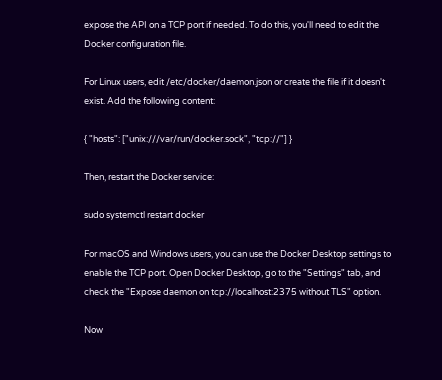expose the API on a TCP port if needed. To do this, you'll need to edit the Docker configuration file.

For Linux users, edit /etc/docker/daemon.json or create the file if it doesn't exist. Add the following content:

{ "hosts": ["unix:///var/run/docker.sock", "tcp://"] }

Then, restart the Docker service:

sudo systemctl restart docker

For macOS and Windows users, you can use the Docker Desktop settings to enable the TCP port. Open Docker Desktop, go to the "Settings" tab, and check the "Expose daemon on tcp://localhost:2375 without TLS" option.

Now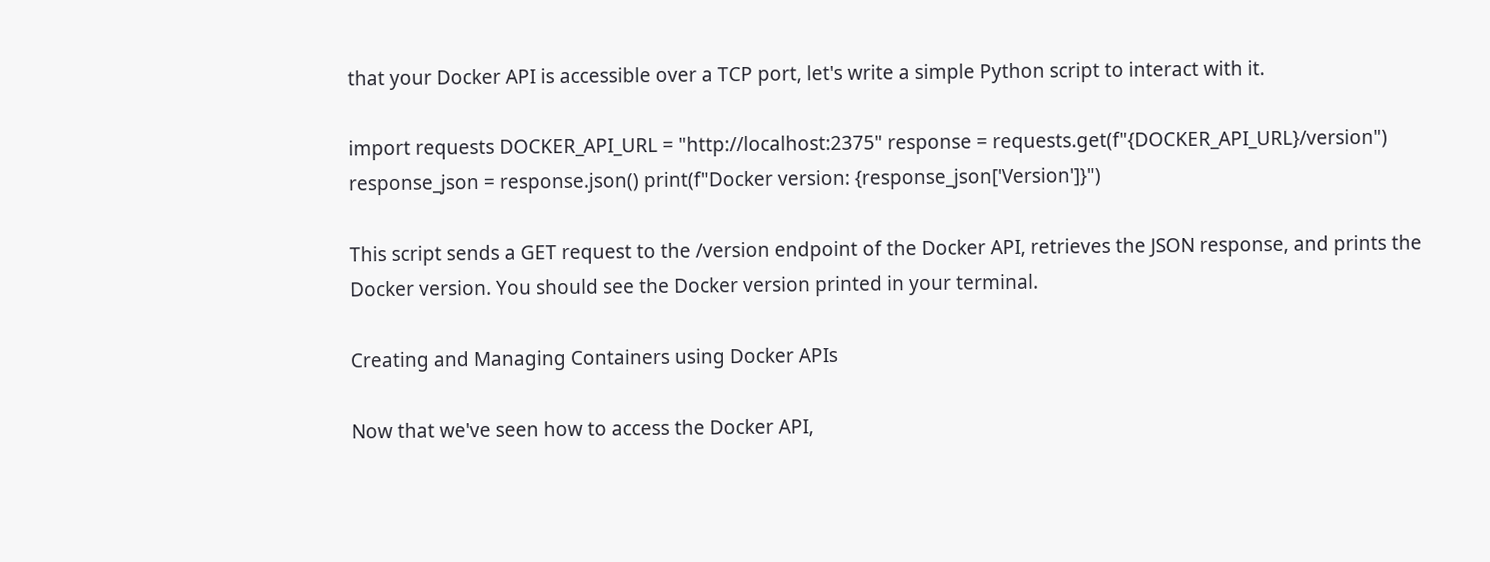that your Docker API is accessible over a TCP port, let's write a simple Python script to interact with it.

import requests DOCKER_API_URL = "http://localhost:2375" response = requests.get(f"{DOCKER_API_URL}/version") response_json = response.json() print(f"Docker version: {response_json['Version']}")

This script sends a GET request to the /version endpoint of the Docker API, retrieves the JSON response, and prints the Docker version. You should see the Docker version printed in your terminal.

Creating and Managing Containers using Docker APIs

Now that we've seen how to access the Docker API,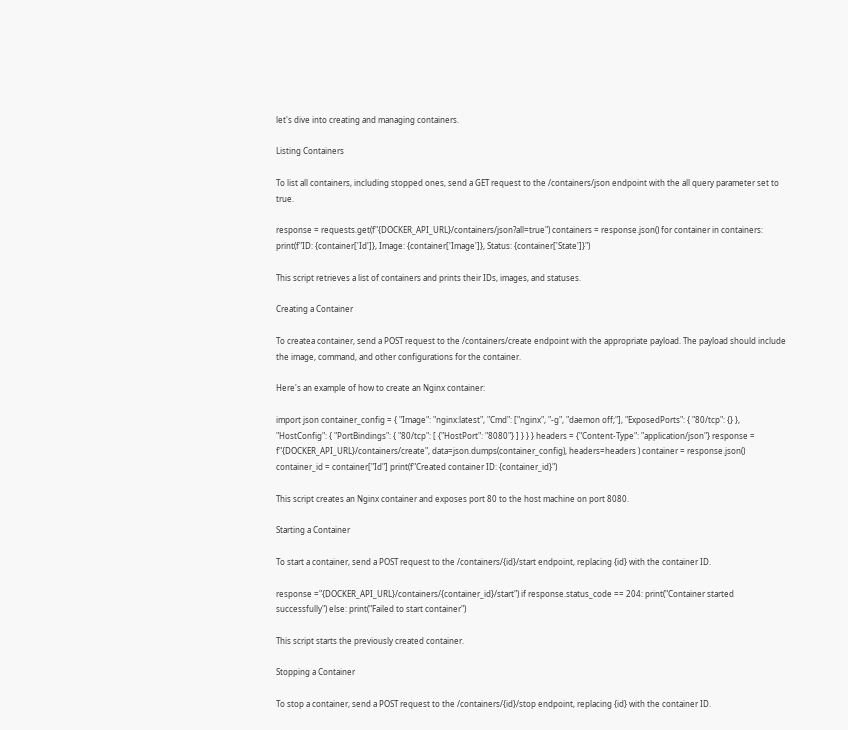let's dive into creating and managing containers.

Listing Containers

To list all containers, including stopped ones, send a GET request to the /containers/json endpoint with the all query parameter set to true.

response = requests.get(f"{DOCKER_API_URL}/containers/json?all=true") containers = response.json() for container in containers: print(f"ID: {container['Id']}, Image: {container['Image']}, Status: {container['State']}")

This script retrieves a list of containers and prints their IDs, images, and statuses.

Creating a Container

To createa container, send a POST request to the /containers/create endpoint with the appropriate payload. The payload should include the image, command, and other configurations for the container.

Here's an example of how to create an Nginx container:

import json container_config = { "Image": "nginx:latest", "Cmd": ["nginx", "-g", "daemon off;"], "ExposedPorts": { "80/tcp": {} }, "HostConfig": { "PortBindings": { "80/tcp": [ {"HostPort": "8080"} ] } } } headers = {"Content-Type": "application/json"} response = f"{DOCKER_API_URL}/containers/create", data=json.dumps(container_config), headers=headers ) container = response.json() container_id = container["Id"] print(f"Created container ID: {container_id}")

This script creates an Nginx container and exposes port 80 to the host machine on port 8080.

Starting a Container

To start a container, send a POST request to the /containers/{id}/start endpoint, replacing {id} with the container ID.

response ="{DOCKER_API_URL}/containers/{container_id}/start") if response.status_code == 204: print("Container started successfully") else: print("Failed to start container")

This script starts the previously created container.

Stopping a Container

To stop a container, send a POST request to the /containers/{id}/stop endpoint, replacing {id} with the container ID.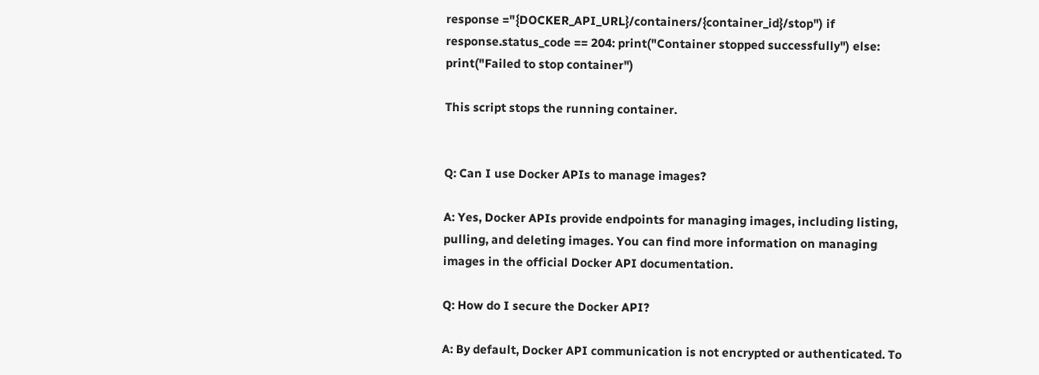response ="{DOCKER_API_URL}/containers/{container_id}/stop") if response.status_code == 204: print("Container stopped successfully") else: print("Failed to stop container")

This script stops the running container.


Q: Can I use Docker APIs to manage images?

A: Yes, Docker APIs provide endpoints for managing images, including listing, pulling, and deleting images. You can find more information on managing images in the official Docker API documentation.

Q: How do I secure the Docker API?

A: By default, Docker API communication is not encrypted or authenticated. To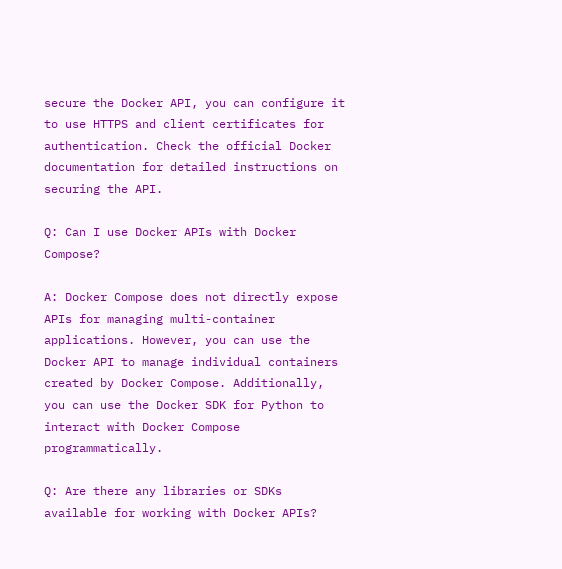secure the Docker API, you can configure it to use HTTPS and client certificates for authentication. Check the official Docker documentation for detailed instructions on securing the API.

Q: Can I use Docker APIs with Docker Compose?

A: Docker Compose does not directly expose APIs for managing multi-container applications. However, you can use the Docker API to manage individual containers created by Docker Compose. Additionally, you can use the Docker SDK for Python to interact with Docker Compose programmatically.

Q: Are there any libraries or SDKs available for working with Docker APIs?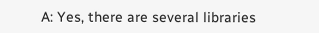A: Yes, there are several libraries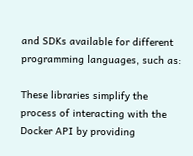and SDKs available for different programming languages, such as:

These libraries simplify the process of interacting with the Docker API by providing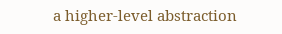a higher-level abstraction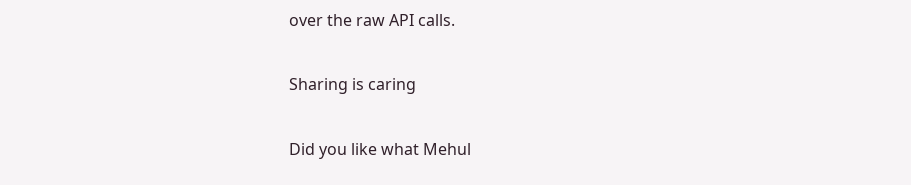over the raw API calls.

Sharing is caring

Did you like what Mehul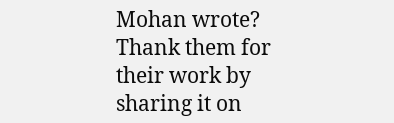Mohan wrote? Thank them for their work by sharing it on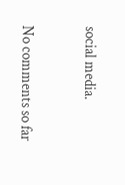social media.


No comments so far